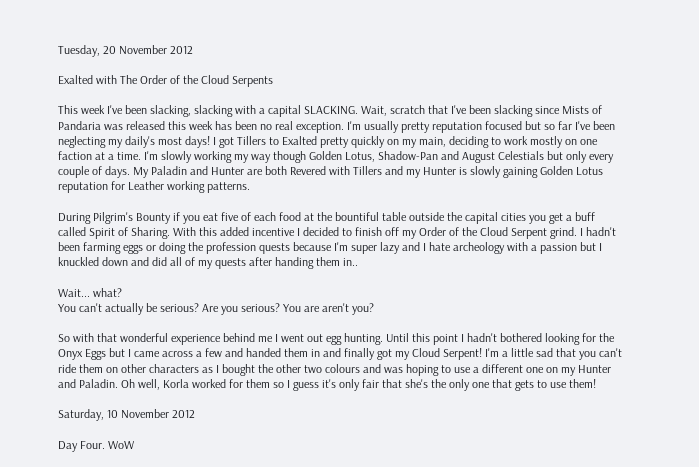Tuesday, 20 November 2012

Exalted with The Order of the Cloud Serpents

This week I've been slacking, slacking with a capital SLACKING. Wait, scratch that I've been slacking since Mists of Pandaria was released this week has been no real exception. I'm usually pretty reputation focused but so far I've been neglecting my daily's most days! I got Tillers to Exalted pretty quickly on my main, deciding to work mostly on one faction at a time. I'm slowly working my way though Golden Lotus, Shadow-Pan and August Celestials but only every couple of days. My Paladin and Hunter are both Revered with Tillers and my Hunter is slowly gaining Golden Lotus reputation for Leather working patterns.

During Pilgrim's Bounty if you eat five of each food at the bountiful table outside the capital cities you get a buff called Spirit of Sharing. With this added incentive I decided to finish off my Order of the Cloud Serpent grind. I hadn't been farming eggs or doing the profession quests because I'm super lazy and I hate archeology with a passion but I knuckled down and did all of my quests after handing them in..

Wait... what?
You can't actually be serious? Are you serious? You are aren't you?

So with that wonderful experience behind me I went out egg hunting. Until this point I hadn't bothered looking for the Onyx Eggs but I came across a few and handed them in and finally got my Cloud Serpent! I'm a little sad that you can't ride them on other characters as I bought the other two colours and was hoping to use a different one on my Hunter and Paladin. Oh well, Korla worked for them so I guess it's only fair that she's the only one that gets to use them!

Saturday, 10 November 2012

Day Four. WoW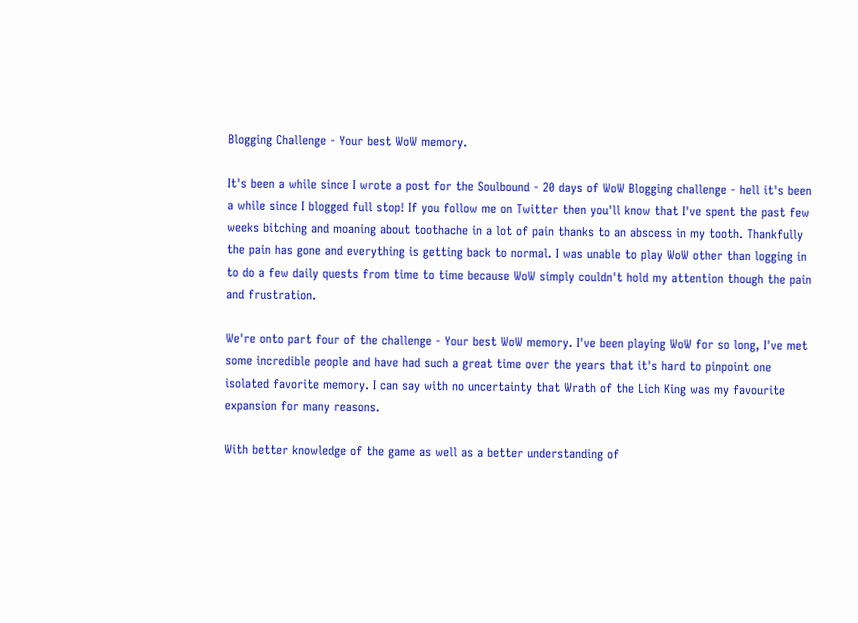Blogging Challenge - Your best WoW memory.

It's been a while since I wrote a post for the Soulbound - 20 days of WoW Blogging challenge - hell it's been a while since I blogged full stop! If you follow me on Twitter then you'll know that I've spent the past few weeks bitching and moaning about toothache in a lot of pain thanks to an abscess in my tooth. Thankfully the pain has gone and everything is getting back to normal. I was unable to play WoW other than logging in to do a few daily quests from time to time because WoW simply couldn't hold my attention though the pain and frustration.

We're onto part four of the challenge - Your best WoW memory. I've been playing WoW for so long, I've met some incredible people and have had such a great time over the years that it's hard to pinpoint one isolated favorite memory. I can say with no uncertainty that Wrath of the Lich King was my favourite expansion for many reasons.

With better knowledge of the game as well as a better understanding of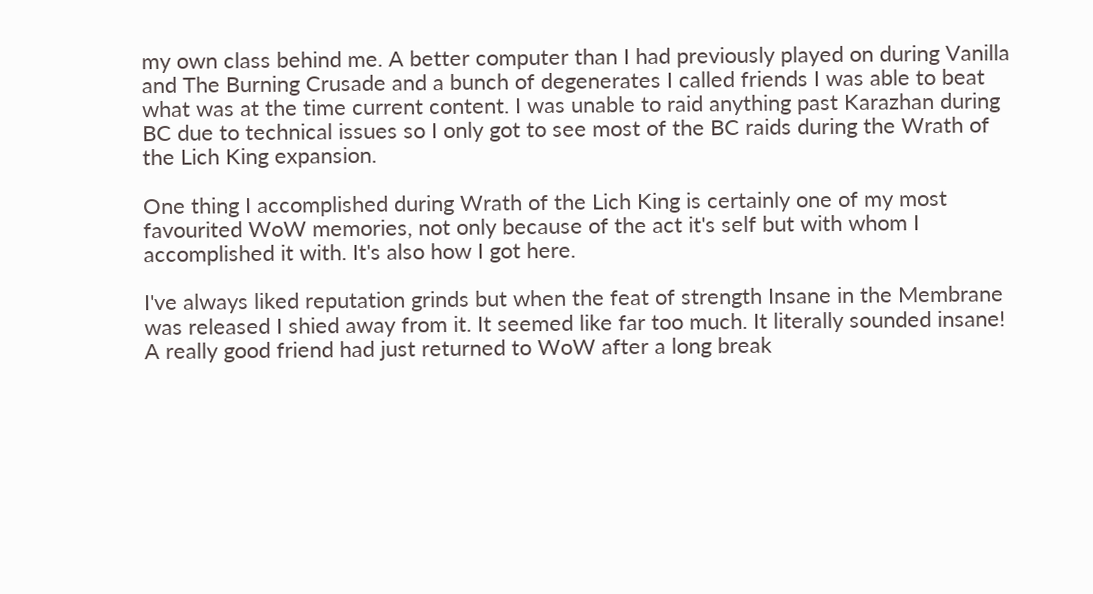my own class behind me. A better computer than I had previously played on during Vanilla and The Burning Crusade and a bunch of degenerates I called friends I was able to beat what was at the time current content. I was unable to raid anything past Karazhan during BC due to technical issues so I only got to see most of the BC raids during the Wrath of the Lich King expansion.

One thing I accomplished during Wrath of the Lich King is certainly one of my most favourited WoW memories, not only because of the act it's self but with whom I accomplished it with. It's also how I got here.

I've always liked reputation grinds but when the feat of strength Insane in the Membrane was released I shied away from it. It seemed like far too much. It literally sounded insane! A really good friend had just returned to WoW after a long break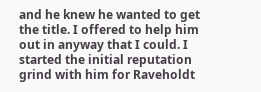and he knew he wanted to get the title. I offered to help him out in anyway that I could. I started the initial reputation grind with him for Raveholdt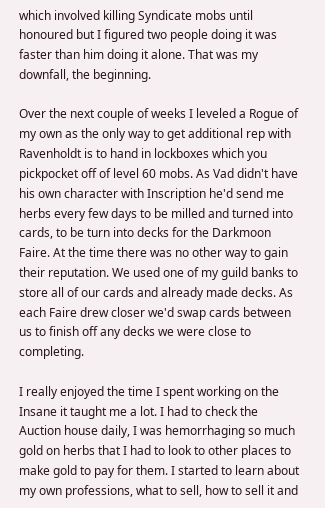which involved killing Syndicate mobs until honoured but I figured two people doing it was faster than him doing it alone. That was my downfall, the beginning.

Over the next couple of weeks I leveled a Rogue of my own as the only way to get additional rep with Ravenholdt is to hand in lockboxes which you pickpocket off of level 60 mobs. As Vad didn't have his own character with Inscription he'd send me herbs every few days to be milled and turned into cards, to be turn into decks for the Darkmoon Faire. At the time there was no other way to gain their reputation. We used one of my guild banks to store all of our cards and already made decks. As each Faire drew closer we'd swap cards between us to finish off any decks we were close to completing.

I really enjoyed the time I spent working on the Insane it taught me a lot. I had to check the Auction house daily, I was hemorrhaging so much gold on herbs that I had to look to other places to make gold to pay for them. I started to learn about my own professions, what to sell, how to sell it and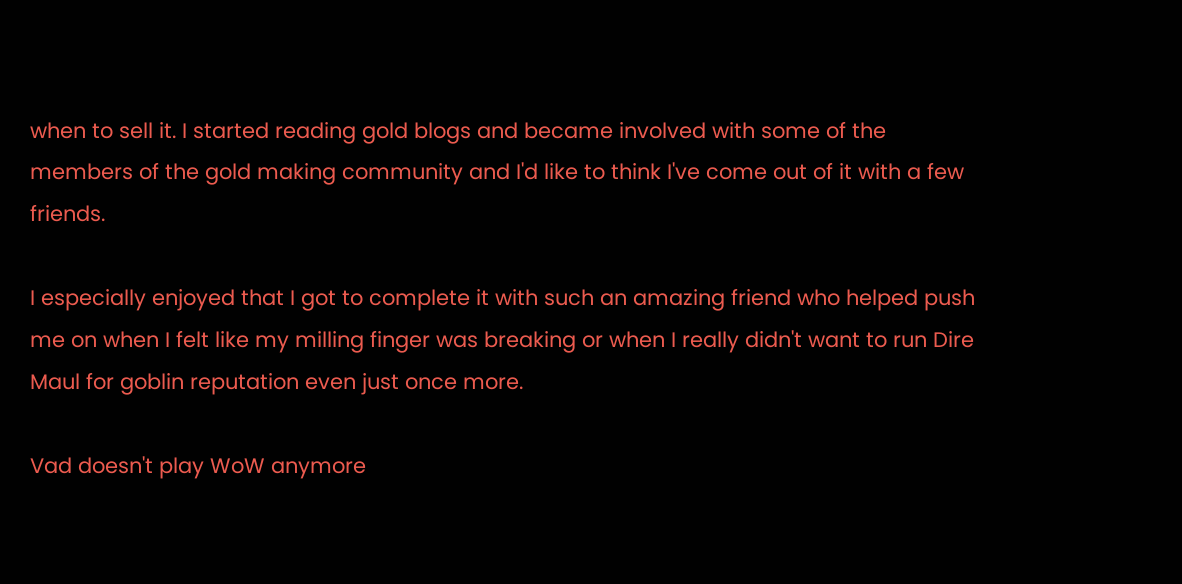when to sell it. I started reading gold blogs and became involved with some of the members of the gold making community and I'd like to think I've come out of it with a few friends.

I especially enjoyed that I got to complete it with such an amazing friend who helped push me on when I felt like my milling finger was breaking or when I really didn't want to run Dire Maul for goblin reputation even just once more.

Vad doesn't play WoW anymore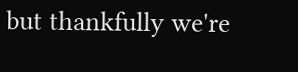but thankfully we're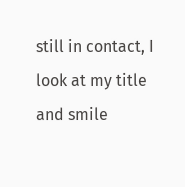still in contact, I look at my title and smile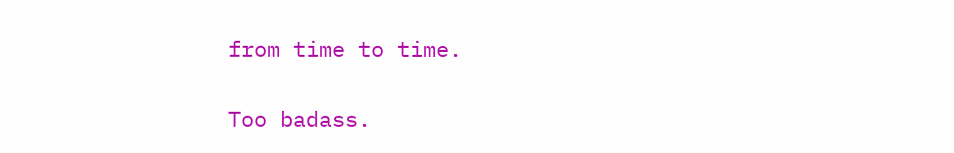from time to time.

Too badass.